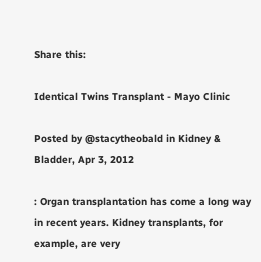Share this:

Identical Twins Transplant - Mayo Clinic

Posted by @stacytheobald in Kidney & Bladder, Apr 3, 2012

: Organ transplantation has come a long way in recent years. Kidney transplants, for example, are very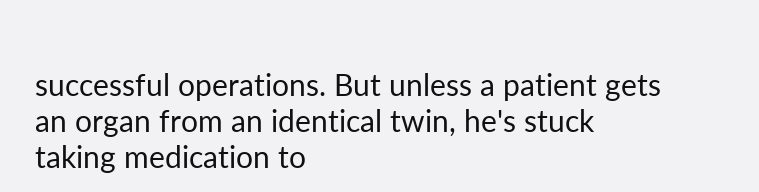successful operations. But unless a patient gets an organ from an identical twin, he's stuck taking medication to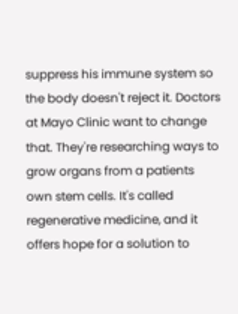suppress his immune system so the body doesn't reject it. Doctors at Mayo Clinic want to change that. They're researching ways to grow organs from a patients own stem cells. It's called regenerative medicine, and it offers hope for a solution to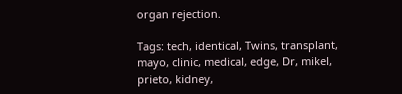organ rejection.

Tags: tech, identical, Twins, transplant, mayo, clinic, medical, edge, Dr, mikel, prieto, kidney,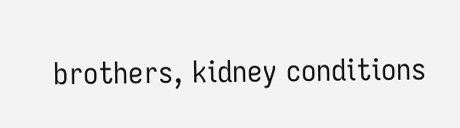brothers, kidney conditions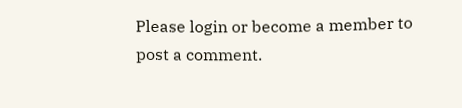Please login or become a member to post a comment.